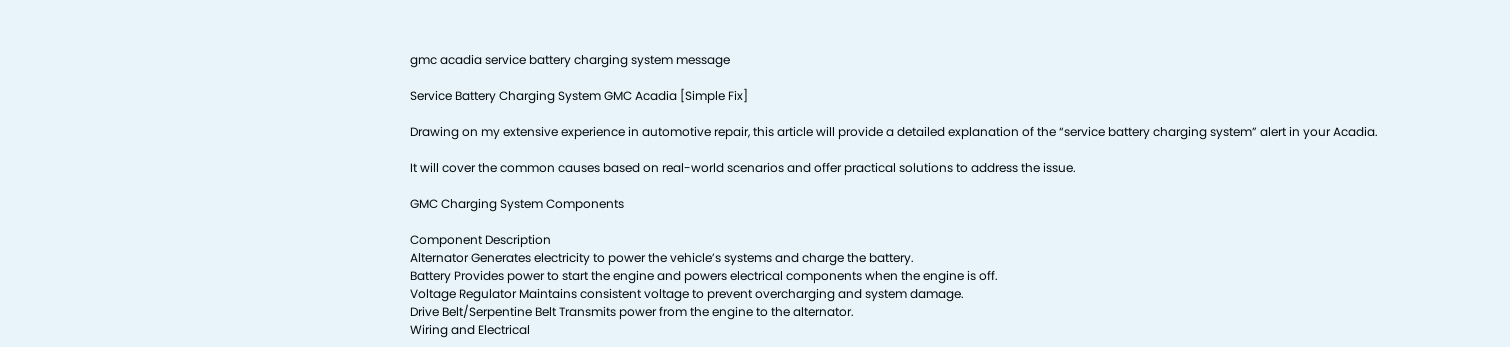gmc acadia service battery charging system message

Service Battery Charging System GMC Acadia [Simple Fix]

Drawing on my extensive experience in automotive repair, this article will provide a detailed explanation of the “service battery charging system” alert in your Acadia.

It will cover the common causes based on real-world scenarios and offer practical solutions to address the issue.

GMC Charging System Components

Component Description
Alternator Generates electricity to power the vehicle’s systems and charge the battery.
Battery Provides power to start the engine and powers electrical components when the engine is off.
Voltage Regulator Maintains consistent voltage to prevent overcharging and system damage.
Drive Belt/Serpentine Belt Transmits power from the engine to the alternator.
Wiring and Electrical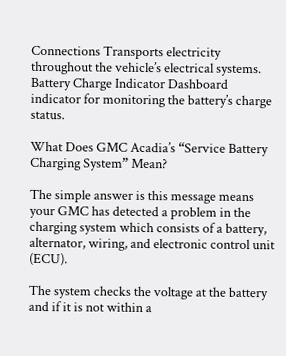Connections Transports electricity throughout the vehicle’s electrical systems.
Battery Charge Indicator Dashboard indicator for monitoring the battery’s charge status.

What Does GMC Acadia’s “Service Battery Charging System” Mean?

The simple answer is this message means your GMC has detected a problem in the charging system which consists of a battery, alternator, wiring, and electronic control unit (ECU).

The system checks the voltage at the battery and if it is not within a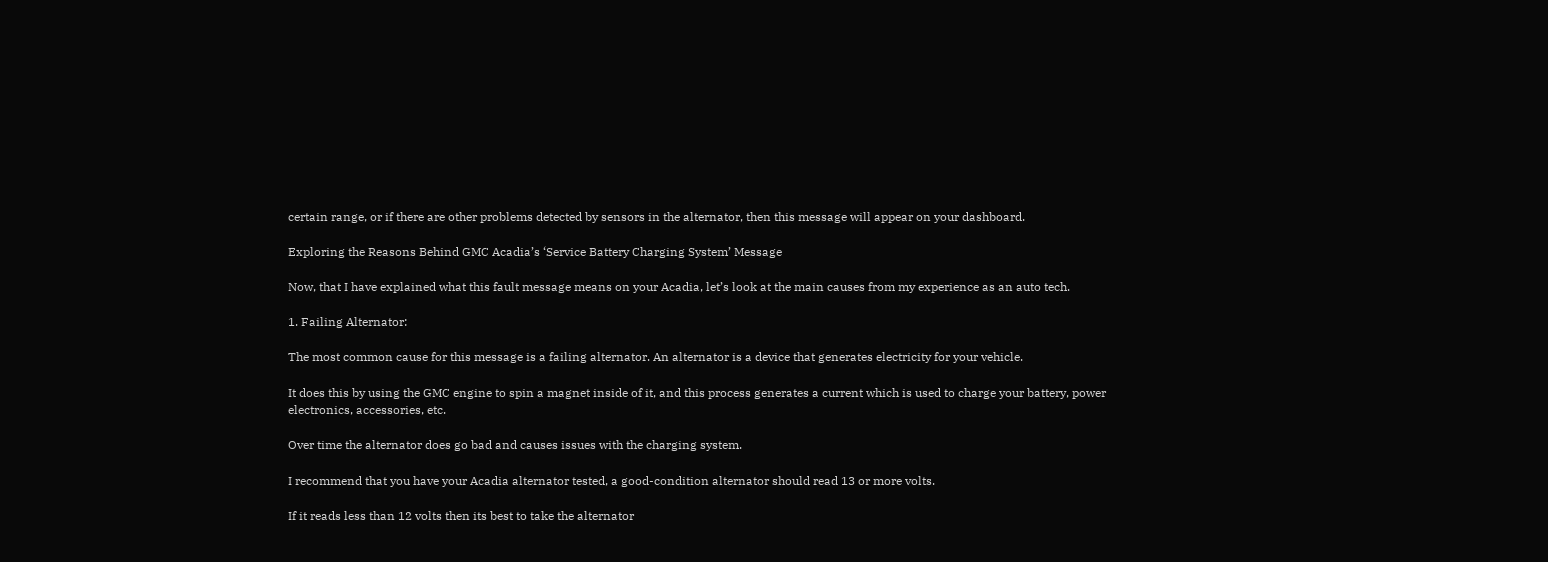certain range, or if there are other problems detected by sensors in the alternator, then this message will appear on your dashboard.

Exploring the Reasons Behind GMC Acadia’s ‘Service Battery Charging System’ Message

Now, that I have explained what this fault message means on your Acadia, let’s look at the main causes from my experience as an auto tech.

1. Failing Alternator:

The most common cause for this message is a failing alternator. An alternator is a device that generates electricity for your vehicle.

It does this by using the GMC engine to spin a magnet inside of it, and this process generates a current which is used to charge your battery, power electronics, accessories, etc.

Over time the alternator does go bad and causes issues with the charging system.

I recommend that you have your Acadia alternator tested, a good-condition alternator should read 13 or more volts.

If it reads less than 12 volts then its best to take the alternator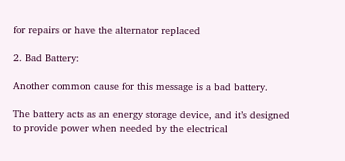for repairs or have the alternator replaced

2. Bad Battery:

Another common cause for this message is a bad battery.

The battery acts as an energy storage device, and it’s designed to provide power when needed by the electrical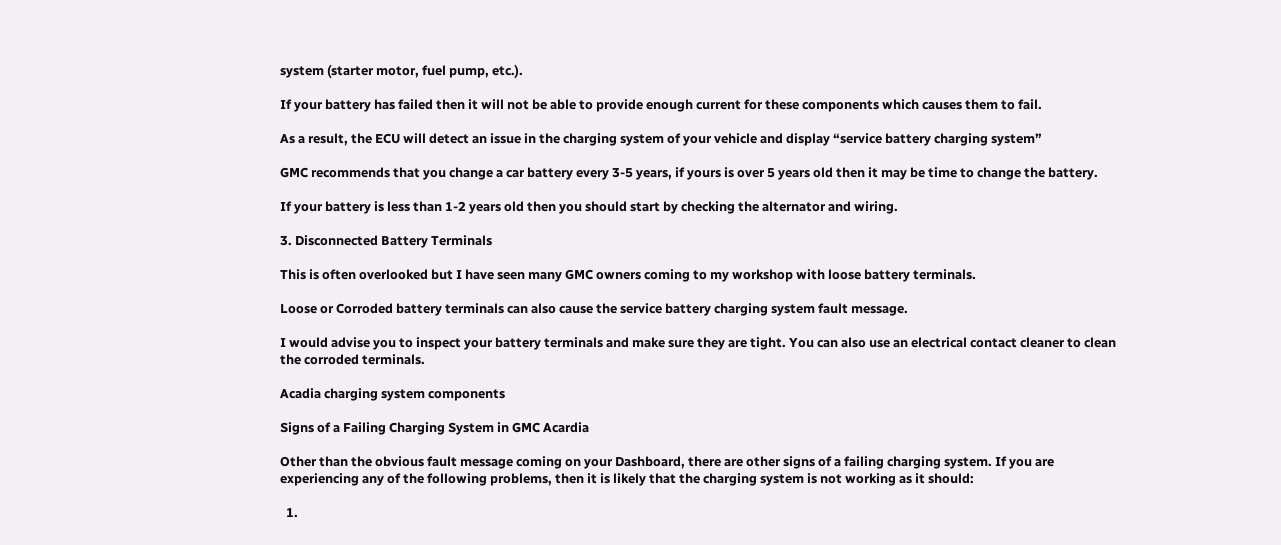system (starter motor, fuel pump, etc.).

If your battery has failed then it will not be able to provide enough current for these components which causes them to fail.

As a result, the ECU will detect an issue in the charging system of your vehicle and display “service battery charging system”

GMC recommends that you change a car battery every 3-5 years, if yours is over 5 years old then it may be time to change the battery.

If your battery is less than 1-2 years old then you should start by checking the alternator and wiring.

3. Disconnected Battery Terminals

This is often overlooked but I have seen many GMC owners coming to my workshop with loose battery terminals.

Loose or Corroded battery terminals can also cause the service battery charging system fault message.

I would advise you to inspect your battery terminals and make sure they are tight. You can also use an electrical contact cleaner to clean the corroded terminals.

Acadia charging system components

Signs of a Failing Charging System in GMC Acardia

Other than the obvious fault message coming on your Dashboard, there are other signs of a failing charging system. If you are experiencing any of the following problems, then it is likely that the charging system is not working as it should:

  1.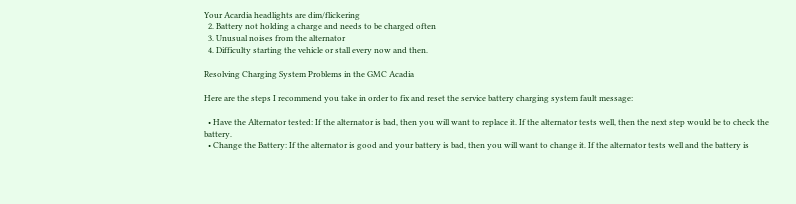Your Acardia headlights are dim/flickering
  2. Battery not holding a charge and needs to be charged often
  3. Unusual noises from the alternator
  4. Difficulty starting the vehicle or stall every now and then.

Resolving Charging System Problems in the GMC Acadia

Here are the steps I recommend you take in order to fix and reset the service battery charging system fault message:

  • Have the Alternator tested: If the alternator is bad, then you will want to replace it. If the alternator tests well, then the next step would be to check the battery.
  • Change the Battery: If the alternator is good and your battery is bad, then you will want to change it. If the alternator tests well and the battery is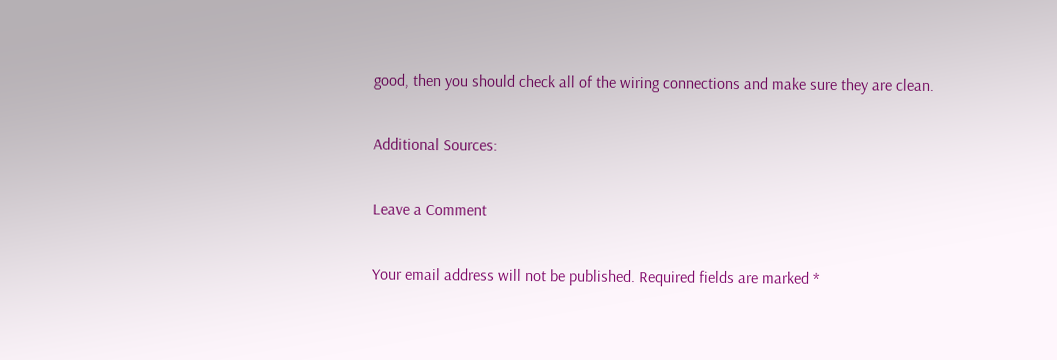good, then you should check all of the wiring connections and make sure they are clean.

Additional Sources:

Leave a Comment

Your email address will not be published. Required fields are marked *